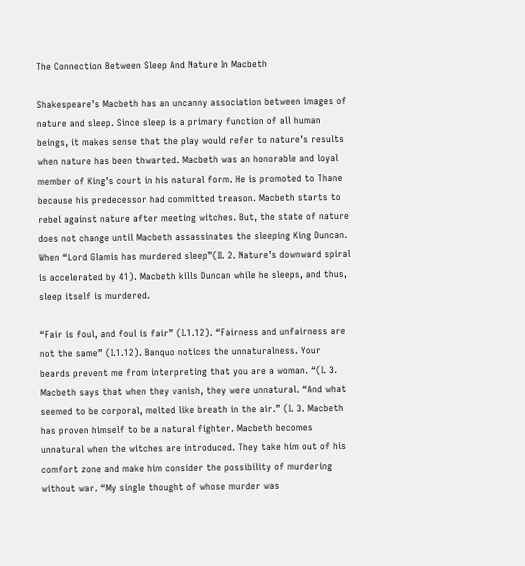The Connection Between Sleep And Nature In Macbeth

Shakespeare’s Macbeth has an uncanny association between images of nature and sleep. Since sleep is a primary function of all human beings, it makes sense that the play would refer to nature’s results when nature has been thwarted. Macbeth was an honorable and loyal member of King’s court in his natural form. He is promoted to Thane because his predecessor had committed treason. Macbeth starts to rebel against nature after meeting witches. But, the state of nature does not change until Macbeth assassinates the sleeping King Duncan. When “Lord Glamis has murdered sleep”(II. 2. Nature’s downward spiral is accelerated by 41). Macbeth kills Duncan while he sleeps, and thus, sleep itself is murdered.

“Fair is foul, and foul is fair” (I.1.12). “Fairness and unfairness are not the same” (I.1.12). Banquo notices the unnaturalness. Your beards prevent me from interpreting that you are a woman. “(I. 3. Macbeth says that when they vanish, they were unnatural. “And what seemed to be corporal, melted like breath in the air.” (I. 3. Macbeth has proven himself to be a natural fighter. Macbeth becomes unnatural when the witches are introduced. They take him out of his comfort zone and make him consider the possibility of murdering without war. “My single thought of whose murder was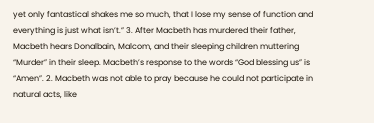yet only fantastical shakes me so much, that I lose my sense of function and everything is just what isn’t.” 3. After Macbeth has murdered their father, Macbeth hears Donalbain, Malcom, and their sleeping children muttering “Murder” in their sleep. Macbeth’s response to the words “God blessing us” is “Amen”. 2. Macbeth was not able to pray because he could not participate in natural acts, like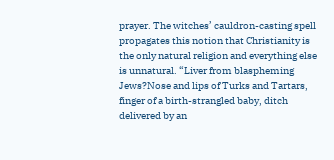prayer. The witches’ cauldron-casting spell propagates this notion that Christianity is the only natural religion and everything else is unnatural. “Liver from blaspheming Jews?Nose and lips of Turks and Tartars, finger of a birth-strangled baby, ditch delivered by an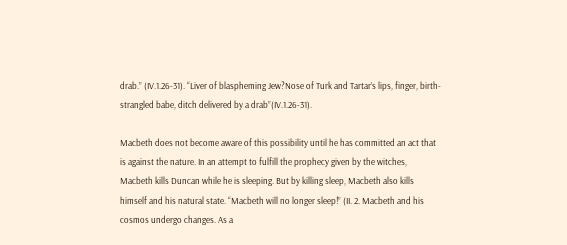drab.” (IV.1.26-31). “Liver of blaspheming Jew?Nose of Turk and Tartar’s lips, finger, birth-strangled babe, ditch delivered by a drab”(IV.1.26-31).

Macbeth does not become aware of this possibility until he has committed an act that is against the nature. In an attempt to fulfill the prophecy given by the witches, Macbeth kills Duncan while he is sleeping. But by killing sleep, Macbeth also kills himself and his natural state. “Macbeth will no longer sleep!” (II. 2. Macbeth and his cosmos undergo changes. As a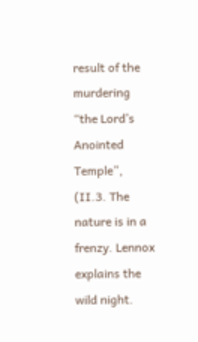result of the murdering “the Lord’s Anointed Temple”, (II.3. The nature is in a frenzy. Lennox explains the wild night.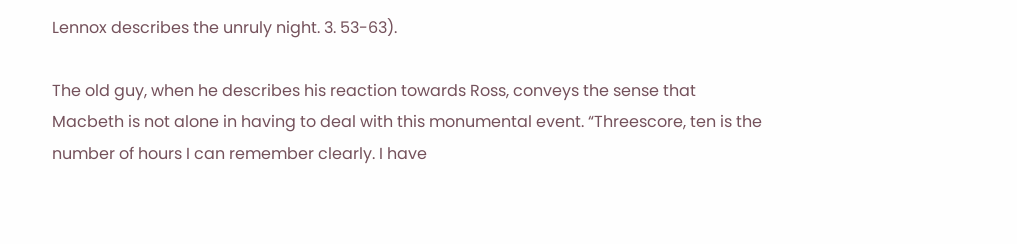Lennox describes the unruly night. 3. 53-63).

The old guy, when he describes his reaction towards Ross, conveys the sense that Macbeth is not alone in having to deal with this monumental event. “Threescore, ten is the number of hours I can remember clearly. I have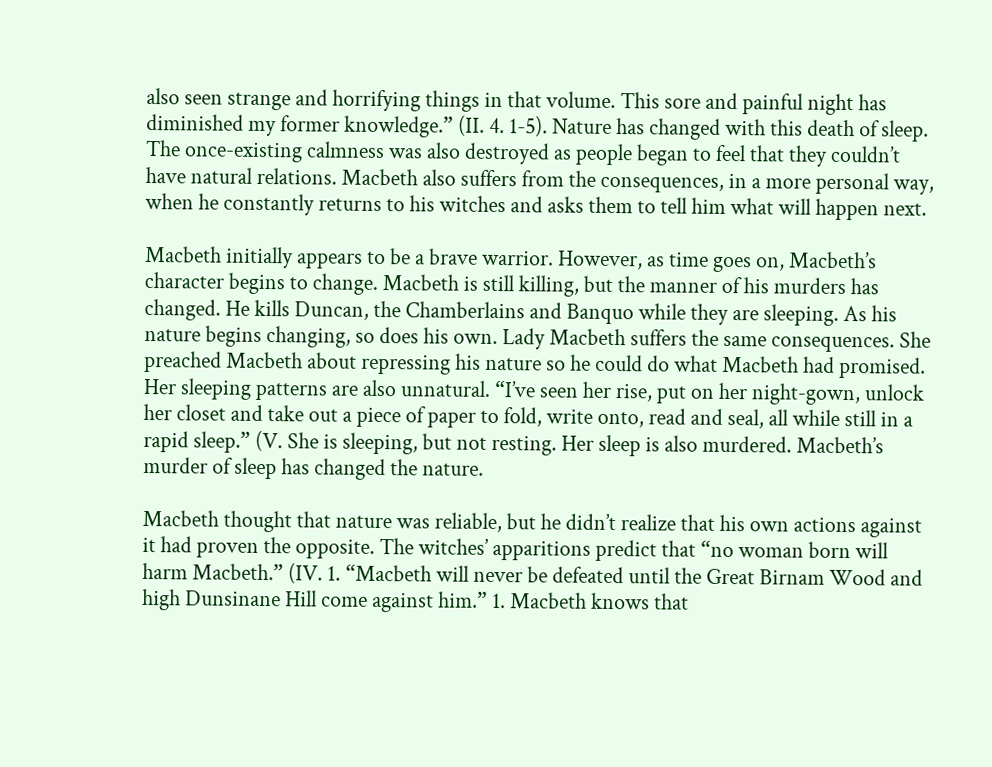also seen strange and horrifying things in that volume. This sore and painful night has diminished my former knowledge.” (II. 4. 1-5). Nature has changed with this death of sleep. The once-existing calmness was also destroyed as people began to feel that they couldn’t have natural relations. Macbeth also suffers from the consequences, in a more personal way, when he constantly returns to his witches and asks them to tell him what will happen next.

Macbeth initially appears to be a brave warrior. However, as time goes on, Macbeth’s character begins to change. Macbeth is still killing, but the manner of his murders has changed. He kills Duncan, the Chamberlains and Banquo while they are sleeping. As his nature begins changing, so does his own. Lady Macbeth suffers the same consequences. She preached Macbeth about repressing his nature so he could do what Macbeth had promised. Her sleeping patterns are also unnatural. “I’ve seen her rise, put on her night-gown, unlock her closet and take out a piece of paper to fold, write onto, read and seal, all while still in a rapid sleep.” (V. She is sleeping, but not resting. Her sleep is also murdered. Macbeth’s murder of sleep has changed the nature.

Macbeth thought that nature was reliable, but he didn’t realize that his own actions against it had proven the opposite. The witches’ apparitions predict that “no woman born will harm Macbeth.” (IV. 1. “Macbeth will never be defeated until the Great Birnam Wood and high Dunsinane Hill come against him.” 1. Macbeth knows that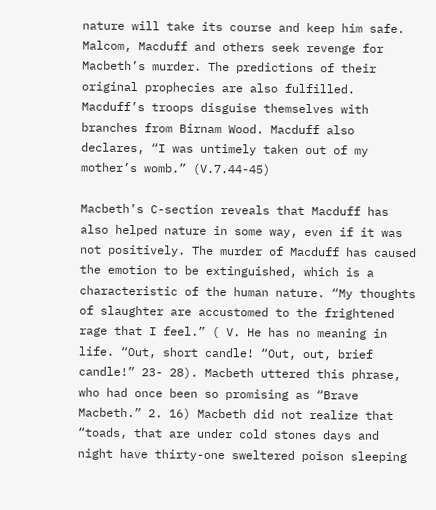nature will take its course and keep him safe. Malcom, Macduff and others seek revenge for Macbeth’s murder. The predictions of their original prophecies are also fulfilled. Macduff’s troops disguise themselves with branches from Birnam Wood. Macduff also declares, “I was untimely taken out of my mother’s womb.” (V.7.44-45)

Macbeth’s C-section reveals that Macduff has also helped nature in some way, even if it was not positively. The murder of Macduff has caused the emotion to be extinguished, which is a characteristic of the human nature. “My thoughts of slaughter are accustomed to the frightened rage that I feel.” ( V. He has no meaning in life. “Out, short candle! “Out, out, brief candle!” 23- 28). Macbeth uttered this phrase, who had once been so promising as “Brave Macbeth.” 2. 16) Macbeth did not realize that “toads, that are under cold stones days and night have thirty-one sweltered poison sleeping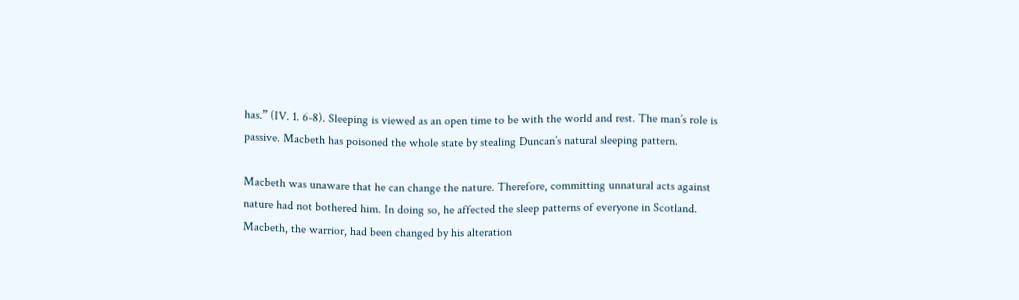has.” (IV. 1. 6-8). Sleeping is viewed as an open time to be with the world and rest. The man’s role is passive. Macbeth has poisoned the whole state by stealing Duncan’s natural sleeping pattern.

Macbeth was unaware that he can change the nature. Therefore, committing unnatural acts against nature had not bothered him. In doing so, he affected the sleep patterns of everyone in Scotland. Macbeth, the warrior, had been changed by his alteration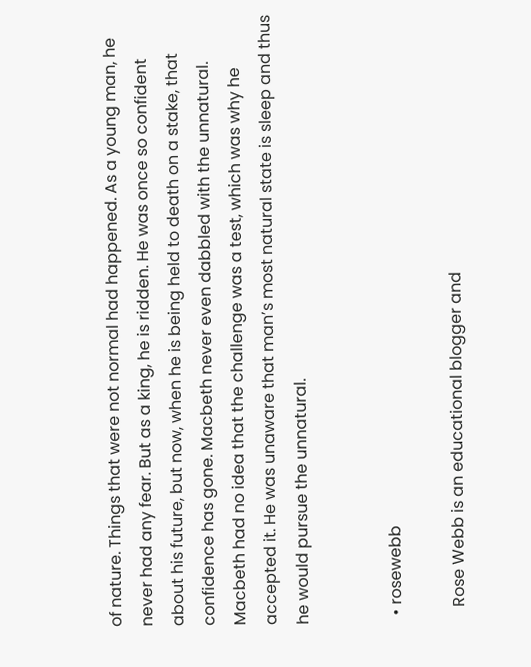of nature. Things that were not normal had happened. As a young man, he never had any fear. But as a king, he is ridden. He was once so confident about his future, but now, when he is being held to death on a stake, that confidence has gone. Macbeth never even dabbled with the unnatural. Macbeth had no idea that the challenge was a test, which was why he accepted it. He was unaware that man’s most natural state is sleep and thus he would pursue the unnatural.


  • rosewebb

    Rose Webb is an educational blogger and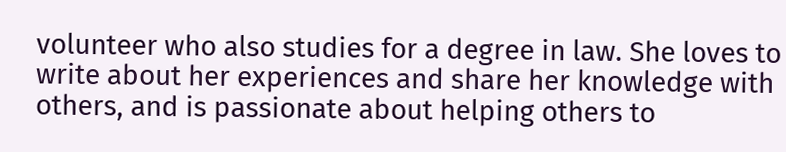volunteer who also studies for a degree in law. She loves to write about her experiences and share her knowledge with others, and is passionate about helping others to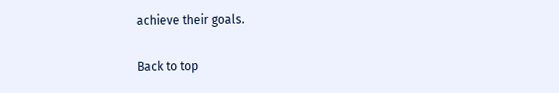achieve their goals.

Back to top